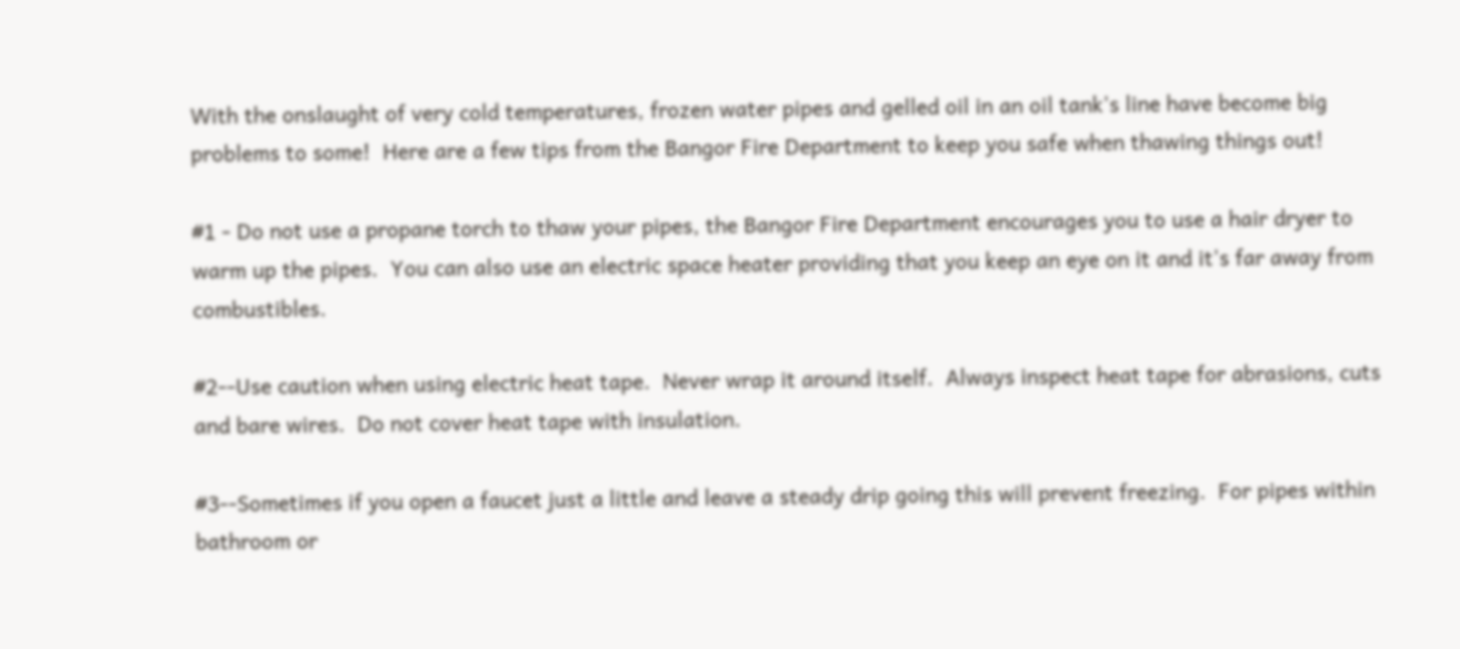With the onslaught of very cold temperatures, frozen water pipes and gelled oil in an oil tank's line have become big problems to some!  Here are a few tips from the Bangor Fire Department to keep you safe when thawing things out!

#1 - Do not use a propane torch to thaw your pipes, the Bangor Fire Department encourages you to use a hair dryer to warm up the pipes.  You can also use an electric space heater providing that you keep an eye on it and it's far away from combustibles.

#2--Use caution when using electric heat tape.  Never wrap it around itself.  Always inspect heat tape for abrasions, cuts and bare wires.  Do not cover heat tape with insulation.

#3--Sometimes if you open a faucet just a little and leave a steady drip going this will prevent freezing.  For pipes within bathroom or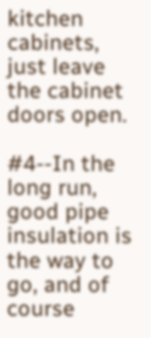kitchen cabinets, just leave the cabinet doors open.

#4--In the long run, good pipe insulation is the way to go, and of course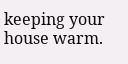keeping your house warm.